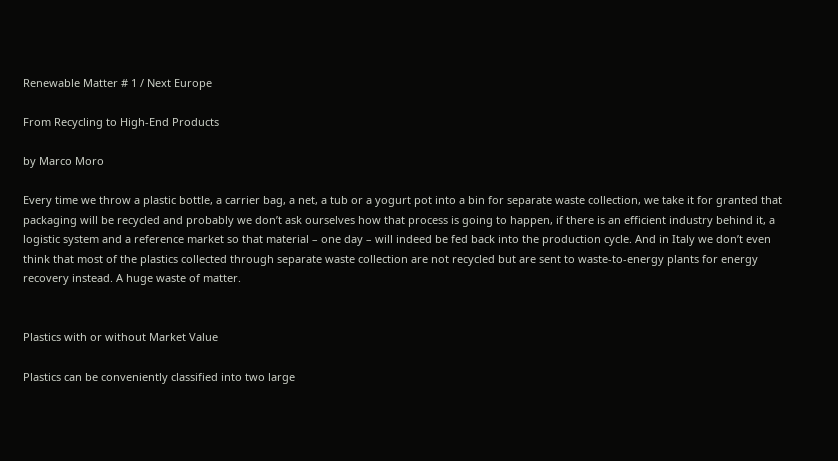Renewable Matter # 1 / Next Europe

From Recycling to High-End Products

by Marco Moro

Every time we throw a plastic bottle, a carrier bag, a net, a tub or a yogurt pot into a bin for separate waste collection, we take it for granted that packaging will be recycled and probably we don’t ask ourselves how that process is going to happen, if there is an efficient industry behind it, a logistic system and a reference market so that material – one day – will indeed be fed back into the production cycle. And in Italy we don’t even think that most of the plastics collected through separate waste collection are not recycled but are sent to waste-to-energy plants for energy recovery instead. A huge waste of matter.


Plastics with or without Market Value

Plastics can be conveniently classified into two large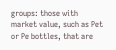groups: those with market value, such as Pet or Pe bottles, that are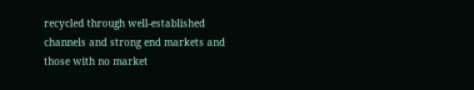recycled through well-established channels and strong end markets and those with no market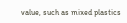value, such as mixed plastics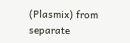(Plasmix) from separate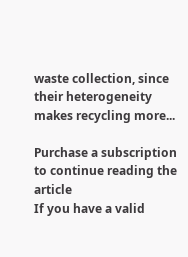waste collection, since their heterogeneity makes recycling more...

Purchase a subscription to continue reading the article
If you have a valid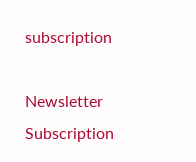subscription

Newsletter Subscription